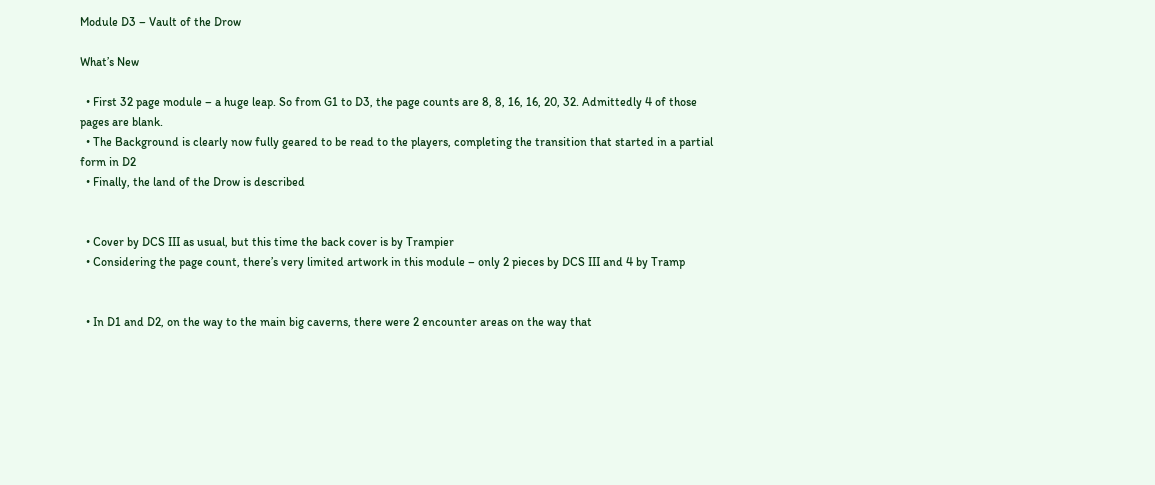Module D3 – Vault of the Drow

What’s New

  • First 32 page module – a huge leap. So from G1 to D3, the page counts are 8, 8, 16, 16, 20, 32. Admittedly 4 of those pages are blank.
  • The Background is clearly now fully geared to be read to the players, completing the transition that started in a partial form in D2
  • Finally, the land of the Drow is described


  • Cover by DCS III as usual, but this time the back cover is by Trampier
  • Considering the page count, there’s very limited artwork in this module – only 2 pieces by DCS III and 4 by Tramp


  • In D1 and D2, on the way to the main big caverns, there were 2 encounter areas on the way that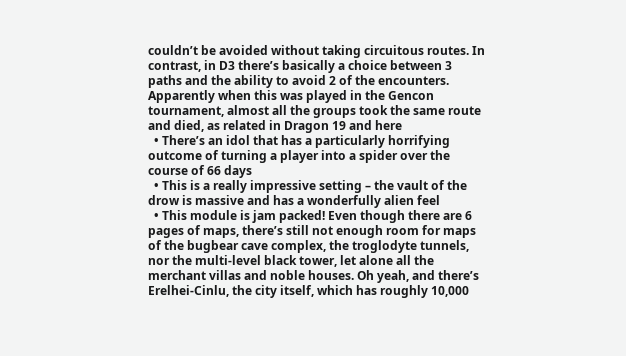couldn’t be avoided without taking circuitous routes. In contrast, in D3 there’s basically a choice between 3 paths and the ability to avoid 2 of the encounters. Apparently when this was played in the Gencon tournament, almost all the groups took the same route and died, as related in Dragon 19 and here
  • There’s an idol that has a particularly horrifying outcome of turning a player into a spider over the course of 66 days
  • This is a really impressive setting – the vault of the drow is massive and has a wonderfully alien feel
  • This module is jam packed! Even though there are 6 pages of maps, there’s still not enough room for maps of the bugbear cave complex, the troglodyte tunnels, nor the multi-level black tower, let alone all the merchant villas and noble houses. Oh yeah, and there’s Erelhei-Cinlu, the city itself, which has roughly 10,000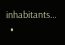inhabitants…
  •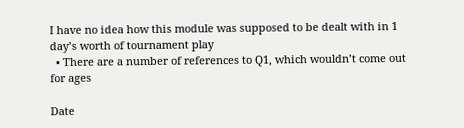I have no idea how this module was supposed to be dealt with in 1 day’s worth of tournament play
  • There are a number of references to Q1, which wouldn’t come out for ages

Date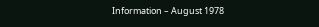Information – August 1978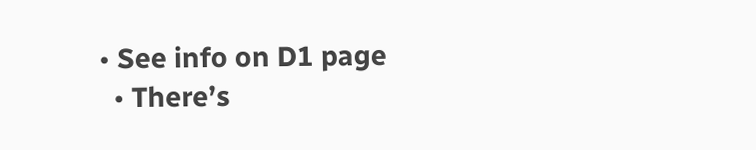• See info on D1 page
  • There’s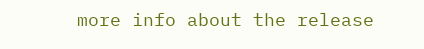more info about the release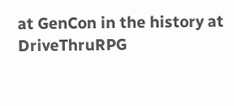at GenCon in the history at DriveThruRPG